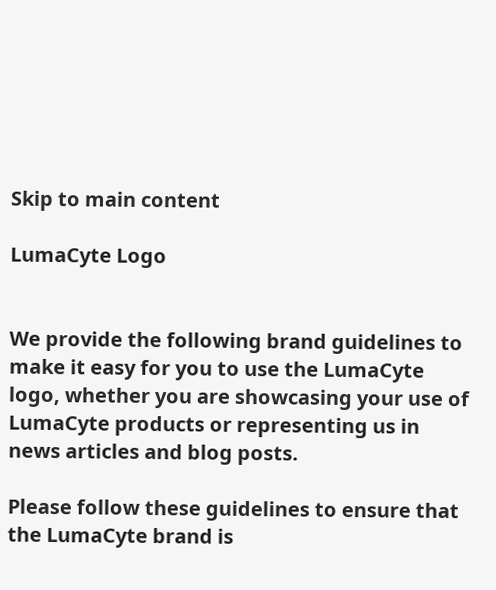Skip to main content

LumaCyte Logo


We provide the following brand guidelines to make it easy for you to use the LumaCyte logo, whether you are showcasing your use of LumaCyte products or representing us in news articles and blog posts.

Please follow these guidelines to ensure that the LumaCyte brand is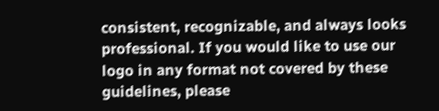consistent, recognizable, and always looks professional. If you would like to use our logo in any format not covered by these guidelines, please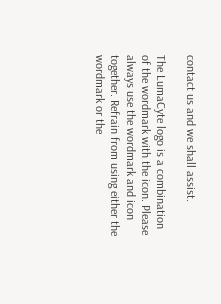contact us and we shall assist.

The LumaCyte logo is a combination of the wordmark with the icon. Please always use the wordmark and icon together. Refrain from using either the wordmark or the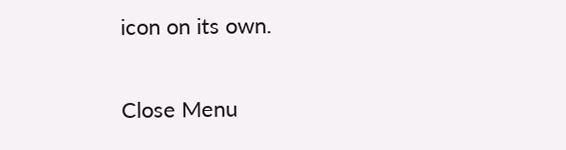icon on its own.

Close Menu